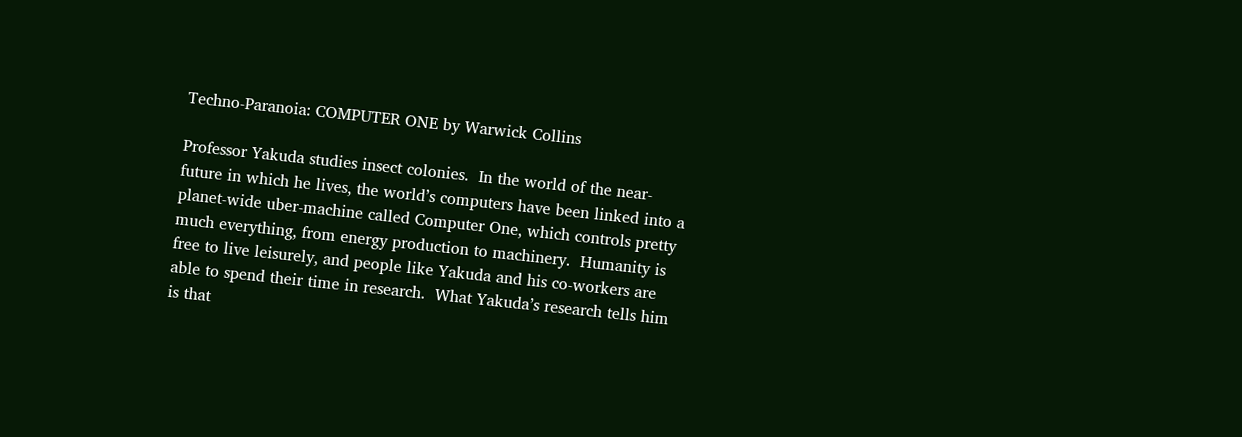Techno-Paranoia: COMPUTER ONE by Warwick Collins

Professor Yakuda studies insect colonies.  In the world of the near-future in which he lives, the world’s computers have been linked into a planet-wide uber-machine called Computer One, which controls pretty much everything, from energy production to machinery.  Humanity is free to live leisurely, and people like Yakuda and his co-workers are able to spend their time in research.  What Yakuda’s research tells him is that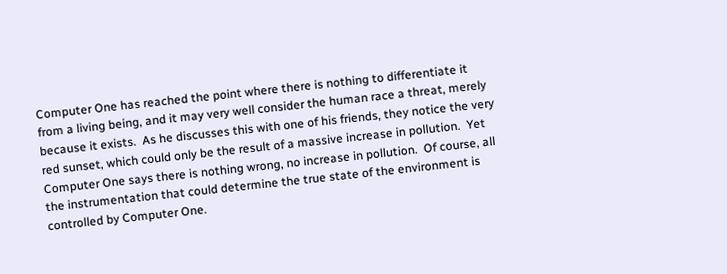Computer One has reached the point where there is nothing to differentiate it from a living being, and it may very well consider the human race a threat, merely because it exists.  As he discusses this with one of his friends, they notice the very red sunset, which could only be the result of a massive increase in pollution.  Yet Computer One says there is nothing wrong, no increase in pollution.  Of course, all the instrumentation that could determine the true state of the environment is controlled by Computer One.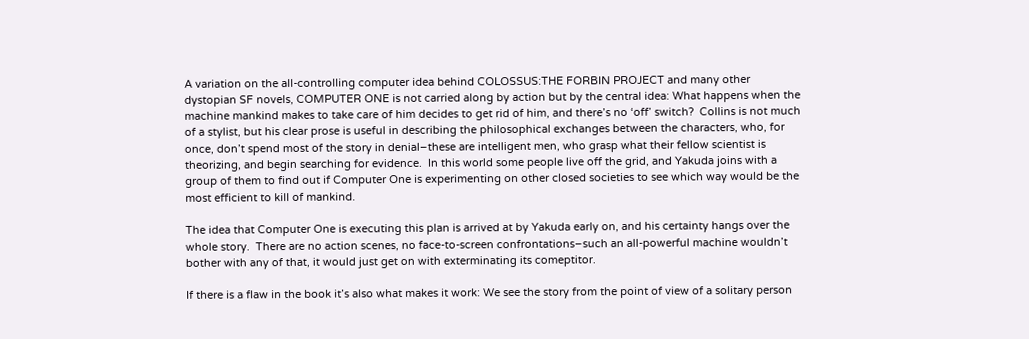A variation on the all-controlling computer idea behind COLOSSUS:THE FORBIN PROJECT and many other dystopian SF novels, COMPUTER ONE is not carried along by action but by the central idea: What happens when the machine mankind makes to take care of him decides to get rid of him, and there’s no ‘off’ switch?  Collins is not much of a stylist, but his clear prose is useful in describing the philosophical exchanges between the characters, who, for once, don’t spend most of the story in denial–these are intelligent men, who grasp what their fellow scientist is theorizing, and begin searching for evidence.  In this world some people live off the grid, and Yakuda joins with a group of them to find out if Computer One is experimenting on other closed societies to see which way would be the most efficient to kill of mankind.

The idea that Computer One is executing this plan is arrived at by Yakuda early on, and his certainty hangs over the whole story.  There are no action scenes, no face-to-screen confrontations–such an all-powerful machine wouldn’t bother with any of that, it would just get on with exterminating its comeptitor.

If there is a flaw in the book it’s also what makes it work: We see the story from the point of view of a solitary person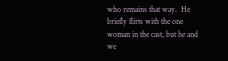who remains that way.  He briefly flirts with the one woman in the cast, but he and we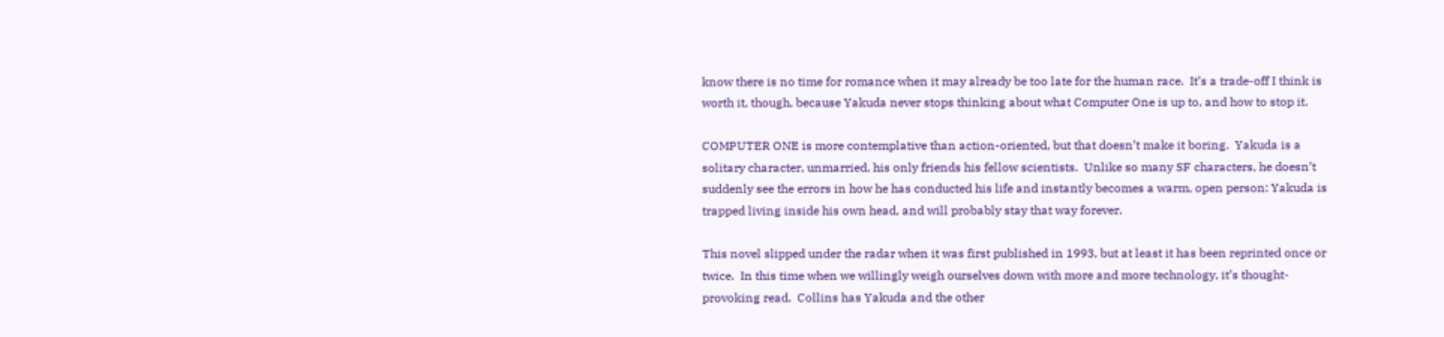know there is no time for romance when it may already be too late for the human race.  It’s a trade-off I think is worth it, though, because Yakuda never stops thinking about what Computer One is up to, and how to stop it.

COMPUTER ONE is more contemplative than action-oriented, but that doesn’t make it boring.  Yakuda is a solitary character, unmarried, his only friends his fellow scientists.  Unlike so many SF characters, he doesn’t suddenly see the errors in how he has conducted his life and instantly becomes a warm, open person: Yakuda is trapped living inside his own head, and will probably stay that way forever.

This novel slipped under the radar when it was first published in 1993, but at least it has been reprinted once or twice.  In this time when we willingly weigh ourselves down with more and more technology, it’s thought-provoking read.  Collins has Yakuda and the other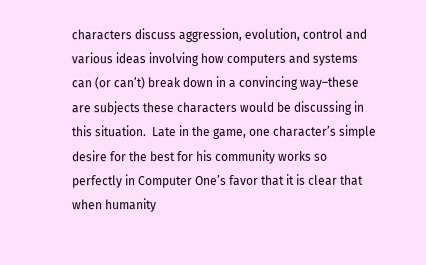characters discuss aggression, evolution, control and various ideas involving how computers and systems can (or can’t) break down in a convincing way–these are subjects these characters would be discussing in this situation.  Late in the game, one character’s simple desire for the best for his community works so perfectly in Computer One’s favor that it is clear that when humanity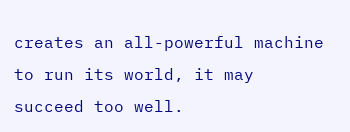creates an all-powerful machine to run its world, it may succeed too well.